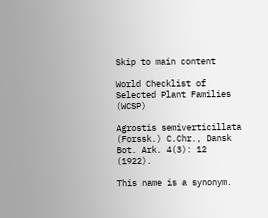Skip to main content

World Checklist of Selected Plant Families (WCSP)

Agrostis semiverticillata (Forssk.) C.Chr., Dansk Bot. Ark. 4(3): 12 (1922).

This name is a synonym.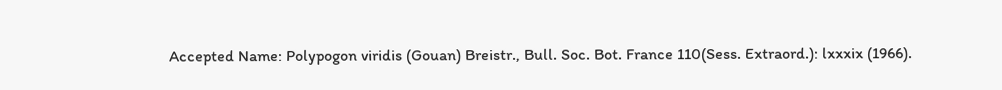Accepted Name: Polypogon viridis (Gouan) Breistr., Bull. Soc. Bot. France 110(Sess. Extraord.): lxxxix (1966).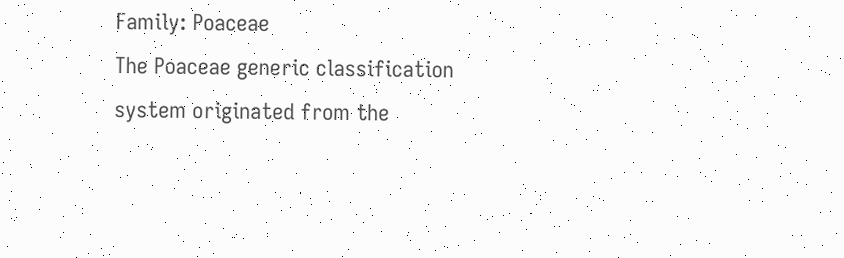Family: Poaceae
The Poaceae generic classification system originated from the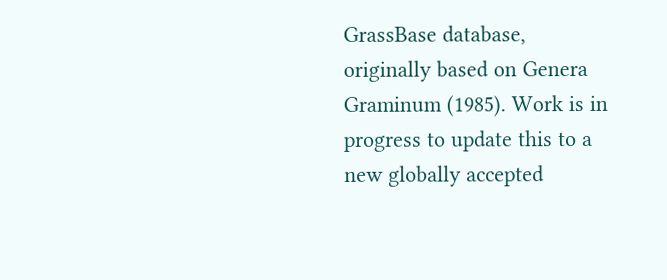GrassBase database, originally based on Genera Graminum (1985). Work is in progress to update this to a new globally accepted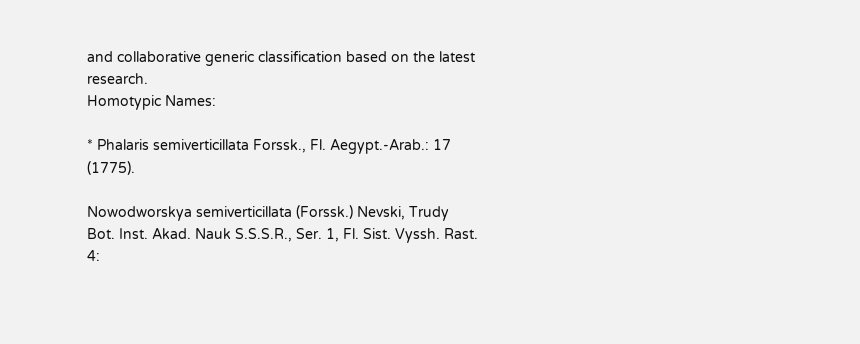and collaborative generic classification based on the latest research.
Homotypic Names:

* Phalaris semiverticillata Forssk., Fl. Aegypt.-Arab.: 17 (1775).

Nowodworskya semiverticillata (Forssk.) Nevski, Trudy Bot. Inst. Akad. Nauk S.S.S.R., Ser. 1, Fl. Sist. Vyssh. Rast. 4: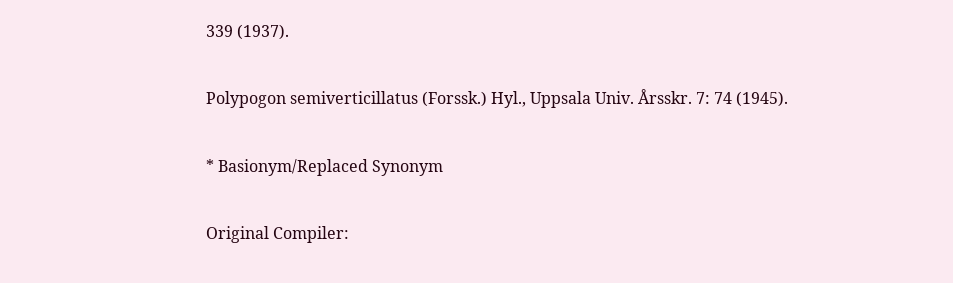339 (1937).

Polypogon semiverticillatus (Forssk.) Hyl., Uppsala Univ. Årsskr. 7: 74 (1945).

* Basionym/Replaced Synonym

Original Compiler: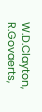W.D.Clayton, R.Govaerts,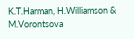K.T.Harman, H.Williamson & M.Vorontsova